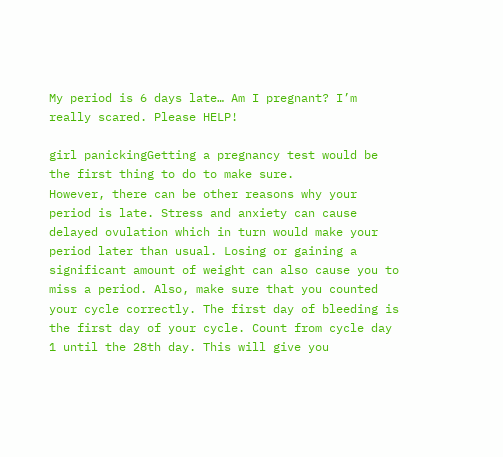My period is 6 days late… Am I pregnant? I’m really scared. Please HELP!

girl panickingGetting a pregnancy test would be the first thing to do to make sure.
However, there can be other reasons why your period is late. Stress and anxiety can cause delayed ovulation which in turn would make your period later than usual. Losing or gaining a significant amount of weight can also cause you to miss a period. Also, make sure that you counted your cycle correctly. The first day of bleeding is the first day of your cycle. Count from cycle day 1 until the 28th day. This will give you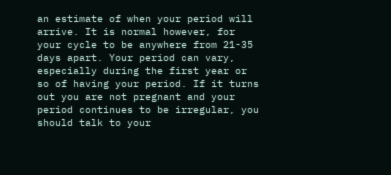an estimate of when your period will arrive. It is normal however, for your cycle to be anywhere from 21-35 days apart. Your period can vary, especially during the first year or so of having your period. If it turns out you are not pregnant and your period continues to be irregular, you should talk to your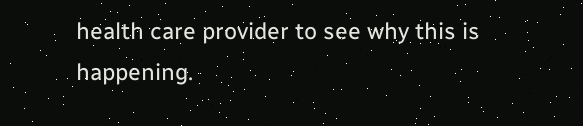health care provider to see why this is happening.